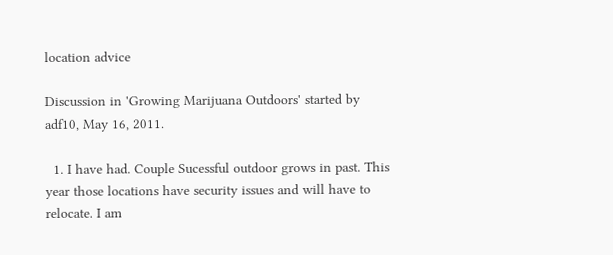location advice

Discussion in 'Growing Marijuana Outdoors' started by adf10, May 16, 2011.

  1. I have had. Couple Sucessful outdoor grows in past. This year those locations have security issues and will have to relocate. I am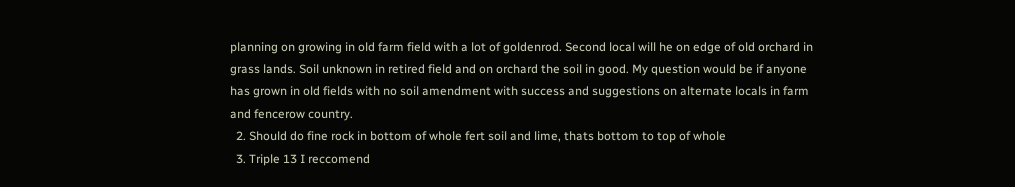planning on growing in old farm field with a lot of goldenrod. Second local will he on edge of old orchard in grass lands. Soil unknown in retired field and on orchard the soil in good. My question would be if anyone has grown in old fields with no soil amendment with success and suggestions on alternate locals in farm and fencerow country.
  2. Should do fine rock in bottom of whole fert soil and lime, thats bottom to top of whole
  3. Triple 13 I reccomend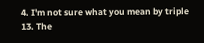4. I'm not sure what you mean by triple 13. The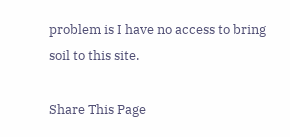problem is I have no access to bring soil to this site.

Share This Page